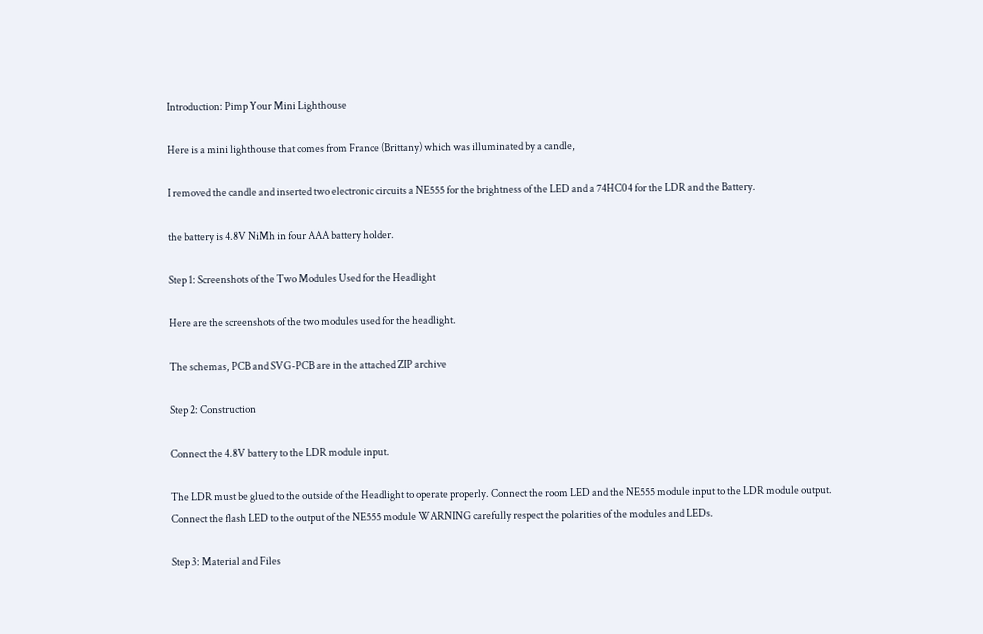Introduction: Pimp Your Mini Lighthouse

Here is a mini lighthouse that comes from France (Brittany) which was illuminated by a candle,

I removed the candle and inserted two electronic circuits a NE555 for the brightness of the LED and a 74HC04 for the LDR and the Battery.

the battery is 4.8V NiMh in four AAA battery holder.

Step 1: Screenshots of the Two Modules Used for the Headlight

Here are the screenshots of the two modules used for the headlight.

The schemas, PCB and SVG-PCB are in the attached ZIP archive

Step 2: Construction

Connect the 4.8V battery to the LDR module input.

The LDR must be glued to the outside of the Headlight to operate properly. Connect the room LED and the NE555 module input to the LDR module output. Connect the flash LED to the output of the NE555 module WARNING carefully respect the polarities of the modules and LEDs.

Step 3: Material and Files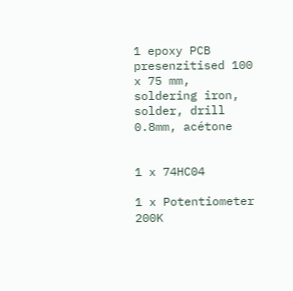1 epoxy PCB presenzitised 100 x 75 mm, soldering iron, solder, drill 0.8mm, acétone


1 x 74HC04

1 x Potentiometer 200K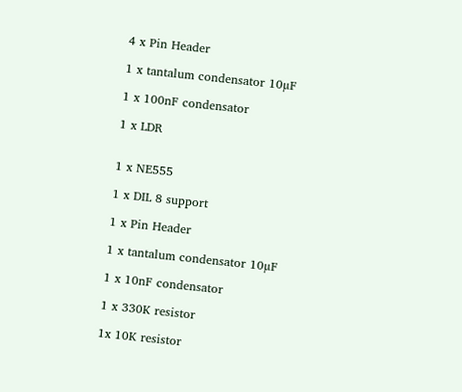4 x Pin Header

1 x tantalum condensator 10µF

1 x 100nF condensator

1 x LDR


1 x NE555

1 x DIL 8 support

1 x Pin Header

1 x tantalum condensator 10µF

1 x 10nF condensator

1 x 330K resistor

1x 10K resistor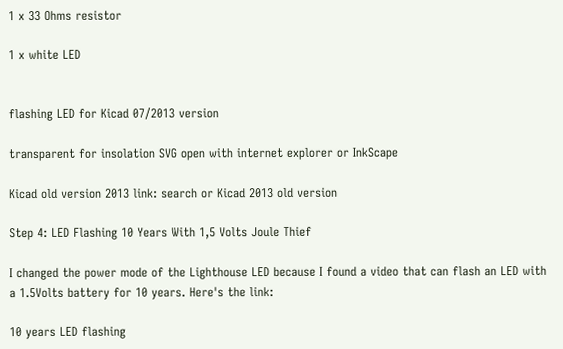1 x 33 Ohms resistor

1 x white LED


flashing LED for Kicad 07/2013 version

transparent for insolation SVG open with internet explorer or InkScape

Kicad old version 2013 link: search or Kicad 2013 old version

Step 4: LED Flashing 10 Years With 1,5 Volts Joule Thief

I changed the power mode of the Lighthouse LED because I found a video that can flash an LED with a 1.5Volts battery for 10 years. Here's the link:

10 years LED flashing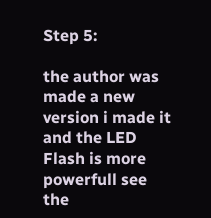Step 5:

the author was made a new version i made it and the LED Flash is more powerfull see the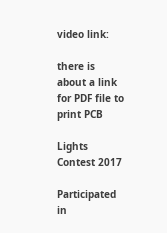video link:

there is about a link for PDF file to print PCB

Lights Contest 2017

Participated in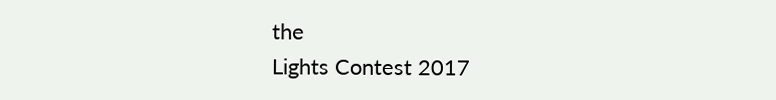the
Lights Contest 2017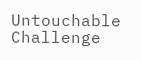Untouchable Challenge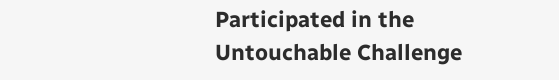Participated in the
Untouchable Challenge